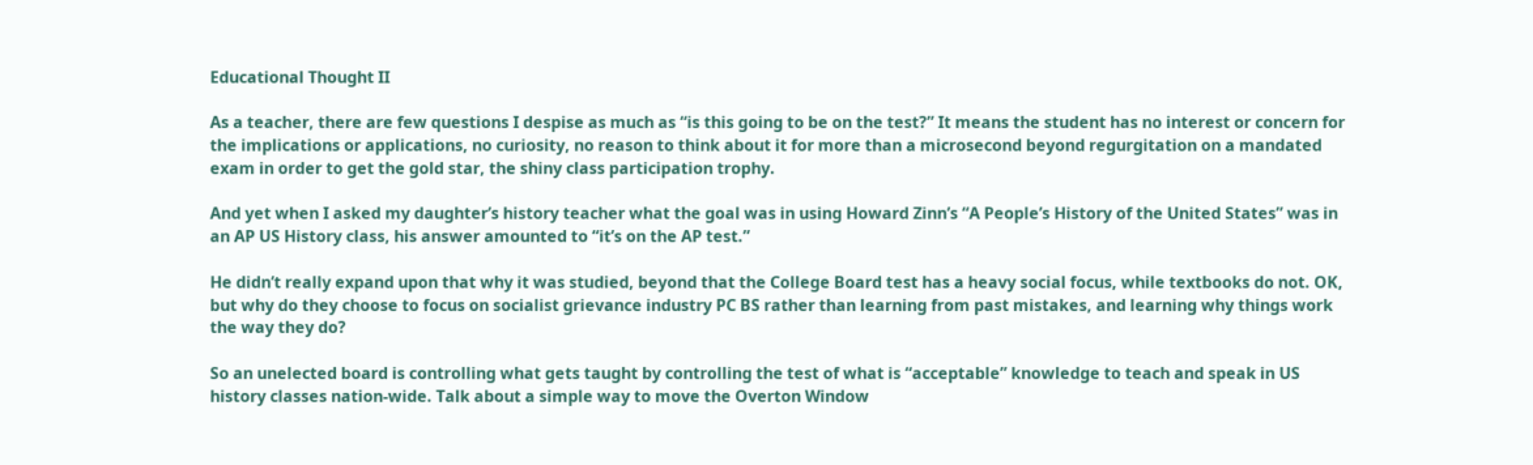Educational Thought II

As a teacher, there are few questions I despise as much as “is this going to be on the test?” It means the student has no interest or concern for the implications or applications, no curiosity, no reason to think about it for more than a microsecond beyond regurgitation on a mandated exam in order to get the gold star, the shiny class participation trophy.

And yet when I asked my daughter’s history teacher what the goal was in using Howard Zinn’s “A People’s History of the United States” was in an AP US History class, his answer amounted to “it’s on the AP test.”

He didn’t really expand upon that why it was studied, beyond that the College Board test has a heavy social focus, while textbooks do not. OK, but why do they choose to focus on socialist grievance industry PC BS rather than learning from past mistakes, and learning why things work the way they do?

So an unelected board is controlling what gets taught by controlling the test of what is “acceptable” knowledge to teach and speak in US history classes nation-wide. Talk about a simple way to move the Overton Window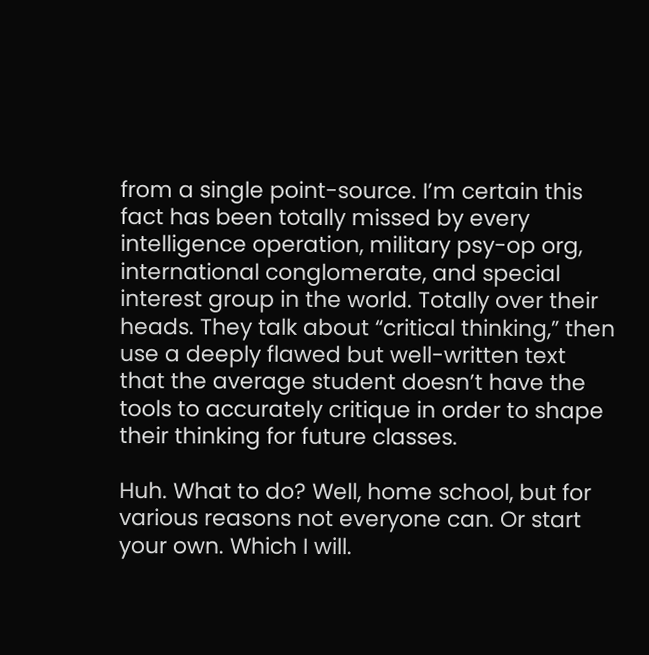from a single point-source. I’m certain this fact has been totally missed by every intelligence operation, military psy-op org, international conglomerate, and special interest group in the world. Totally over their heads. They talk about “critical thinking,” then use a deeply flawed but well-written text that the average student doesn’t have the tools to accurately critique in order to shape their thinking for future classes.

Huh. What to do? Well, home school, but for various reasons not everyone can. Or start your own. Which I will.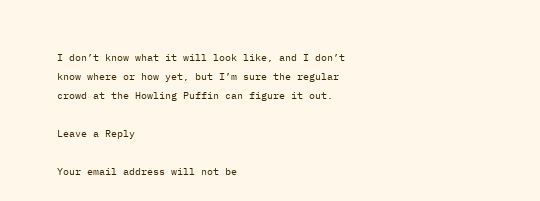I don’t know what it will look like, and I don’t know where or how yet, but I’m sure the regular crowd at the Howling Puffin can figure it out.

Leave a Reply

Your email address will not be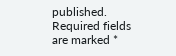published. Required fields are marked *